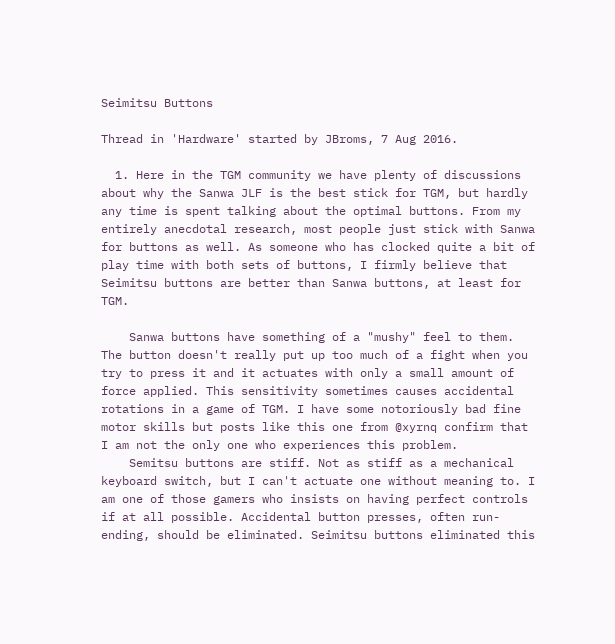Seimitsu Buttons

Thread in 'Hardware' started by JBroms, 7 Aug 2016.

  1. Here in the TGM community we have plenty of discussions about why the Sanwa JLF is the best stick for TGM, but hardly any time is spent talking about the optimal buttons. From my entirely anecdotal research, most people just stick with Sanwa for buttons as well. As someone who has clocked quite a bit of play time with both sets of buttons, I firmly believe that Seimitsu buttons are better than Sanwa buttons, at least for TGM.

    Sanwa buttons have something of a "mushy" feel to them. The button doesn't really put up too much of a fight when you try to press it and it actuates with only a small amount of force applied. This sensitivity sometimes causes accidental rotations in a game of TGM. I have some notoriously bad fine motor skills but posts like this one from @xyrnq confirm that I am not the only one who experiences this problem.
    Semitsu buttons are stiff. Not as stiff as a mechanical keyboard switch, but I can't actuate one without meaning to. I am one of those gamers who insists on having perfect controls if at all possible. Accidental button presses, often run-ending, should be eliminated. Seimitsu buttons eliminated this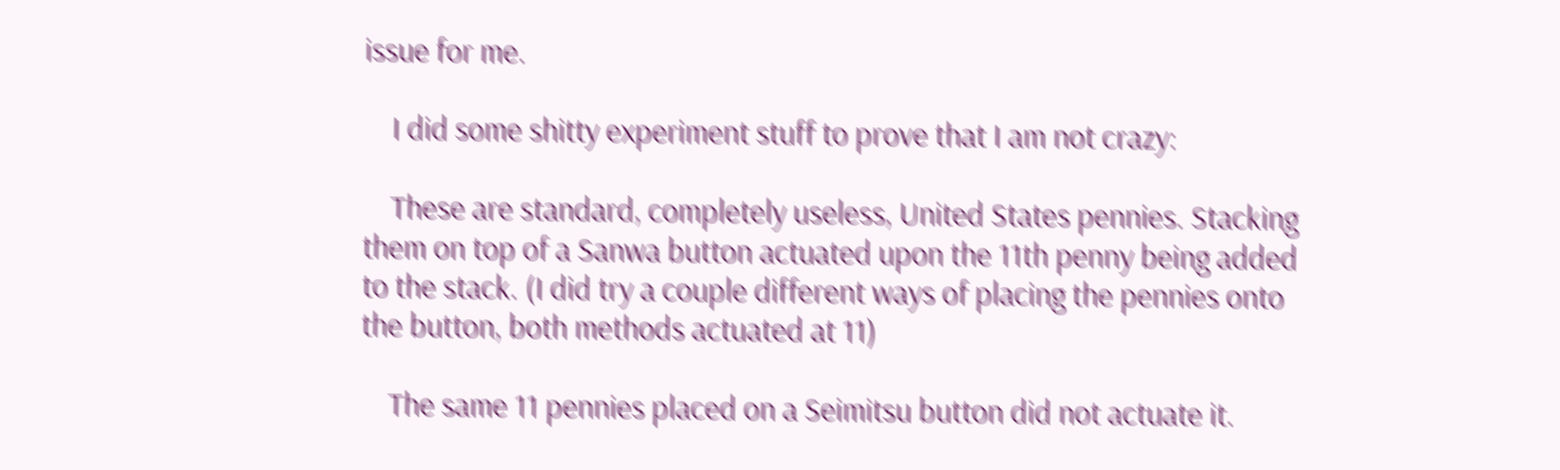issue for me.

    I did some shitty experiment stuff to prove that I am not crazy:

    These are standard, completely useless, United States pennies. Stacking them on top of a Sanwa button actuated upon the 11th penny being added to the stack. (I did try a couple different ways of placing the pennies onto the button, both methods actuated at 11)

    The same 11 pennies placed on a Seimitsu button did not actuate it.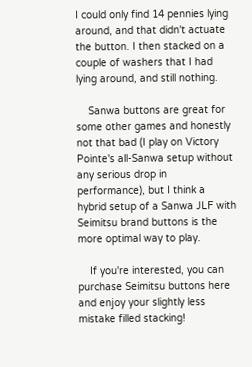I could only find 14 pennies lying around, and that didn't actuate the button. I then stacked on a couple of washers that I had lying around, and still nothing.

    Sanwa buttons are great for some other games and honestly not that bad (I play on Victory Pointe's all-Sanwa setup without any serious drop in performance), but I think a hybrid setup of a Sanwa JLF with Seimitsu brand buttons is the more optimal way to play.

    If you're interested, you can purchase Seimitsu buttons here and enjoy your slightly less mistake filled stacking!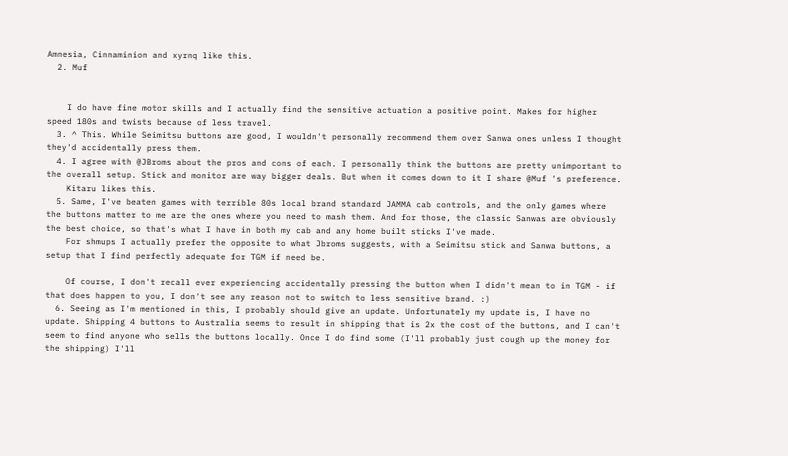Amnesia, Cinnaminion and xyrnq like this.
  2. Muf


    I do have fine motor skills and I actually find the sensitive actuation a positive point. Makes for higher speed 180s and twists because of less travel.
  3. ^ This. While Seimitsu buttons are good, I wouldn't personally recommend them over Sanwa ones unless I thought they'd accidentally press them.
  4. I agree with @JBroms about the pros and cons of each. I personally think the buttons are pretty unimportant to the overall setup. Stick and monitor are way bigger deals. But when it comes down to it I share @Muf 's preference.
    Kitaru likes this.
  5. Same, I've beaten games with terrible 80s local brand standard JAMMA cab controls, and the only games where the buttons matter to me are the ones where you need to mash them. And for those, the classic Sanwas are obviously the best choice, so that's what I have in both my cab and any home built sticks I've made.
    For shmups I actually prefer the opposite to what Jbroms suggests, with a Seimitsu stick and Sanwa buttons, a setup that I find perfectly adequate for TGM if need be.

    Of course, I don't recall ever experiencing accidentally pressing the button when I didn't mean to in TGM - if that does happen to you, I don't see any reason not to switch to less sensitive brand. :)
  6. Seeing as I'm mentioned in this, I probably should give an update. Unfortunately my update is, I have no update. Shipping 4 buttons to Australia seems to result in shipping that is 2x the cost of the buttons, and I can't seem to find anyone who sells the buttons locally. Once I do find some (I'll probably just cough up the money for the shipping) I'll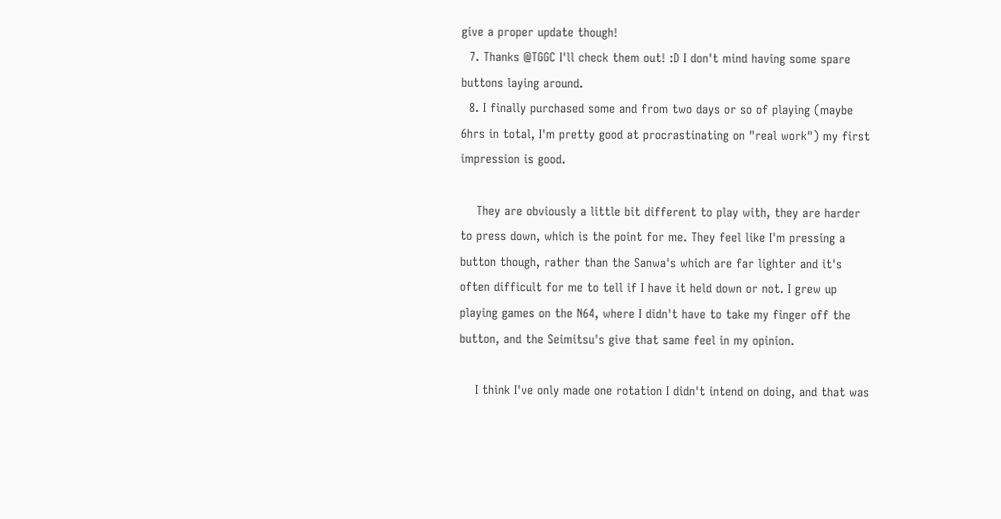give a proper update though!
  7. Thanks @TGGC I'll check them out! :D I don't mind having some spare buttons laying around.
  8. I finally purchased some and from two days or so of playing (maybe 6hrs in total, I'm pretty good at procrastinating on "real work") my first impression is good.

    They are obviously a little bit different to play with, they are harder to press down, which is the point for me. They feel like I'm pressing a button though, rather than the Sanwa's which are far lighter and it's often difficult for me to tell if I have it held down or not. I grew up playing games on the N64, where I didn't have to take my finger off the button, and the Seimitsu's give that same feel in my opinion.

    I think I've only made one rotation I didn't intend on doing, and that was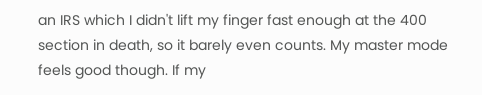an IRS which I didn't lift my finger fast enough at the 400 section in death, so it barely even counts. My master mode feels good though. If my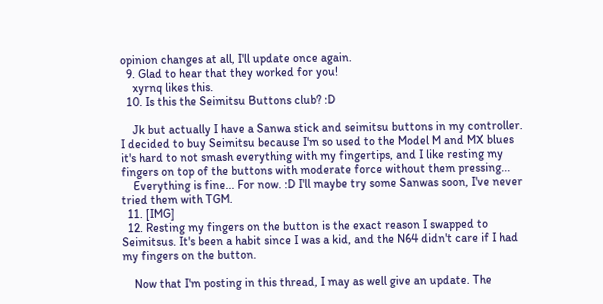opinion changes at all, I'll update once again.
  9. Glad to hear that they worked for you!
    xyrnq likes this.
  10. Is this the Seimitsu Buttons club? :D

    Jk but actually I have a Sanwa stick and seimitsu buttons in my controller. I decided to buy Seimitsu because I'm so used to the Model M and MX blues it's hard to not smash everything with my fingertips, and I like resting my fingers on top of the buttons with moderate force without them pressing...
    Everything is fine... For now. :D I'll maybe try some Sanwas soon, I've never tried them with TGM.
  11. [IMG]
  12. Resting my fingers on the button is the exact reason I swapped to Seimitsus. It's been a habit since I was a kid, and the N64 didn't care if I had my fingers on the button.

    Now that I'm posting in this thread, I may as well give an update. The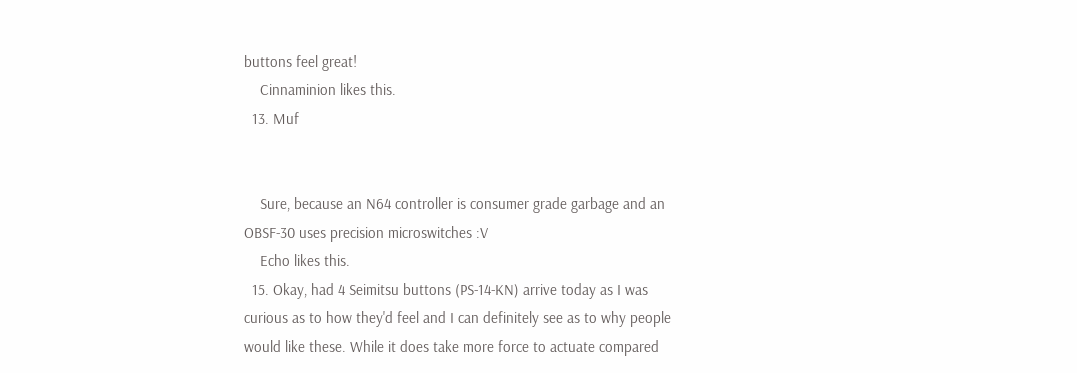buttons feel great!
    Cinnaminion likes this.
  13. Muf


    Sure, because an N64 controller is consumer grade garbage and an OBSF-30 uses precision microswitches :V
    Echo likes this.
  15. Okay, had 4 Seimitsu buttons (PS-14-KN) arrive today as I was curious as to how they'd feel and I can definitely see as to why people would like these. While it does take more force to actuate compared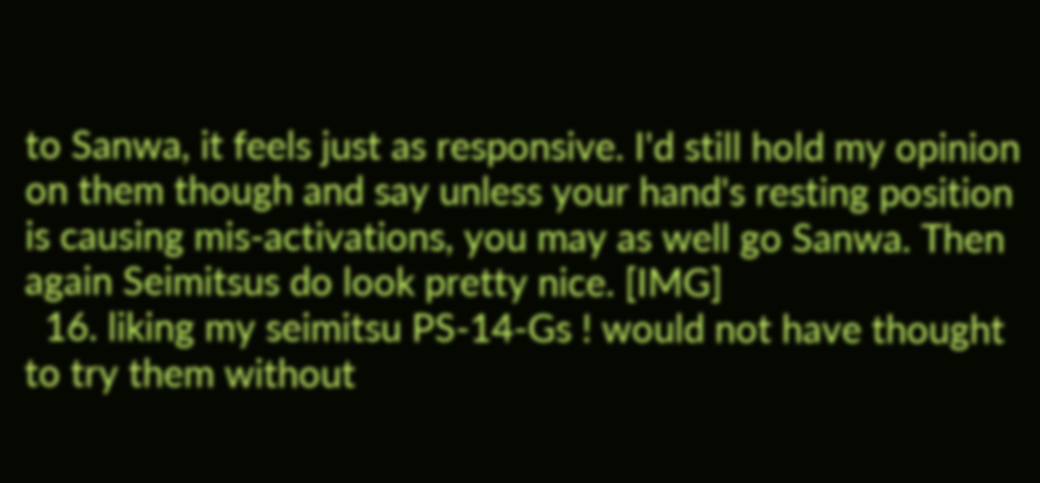to Sanwa, it feels just as responsive. I'd still hold my opinion on them though and say unless your hand's resting position is causing mis-activations, you may as well go Sanwa. Then again Seimitsus do look pretty nice. [IMG]
  16. liking my seimitsu PS-14-Gs ! would not have thought to try them without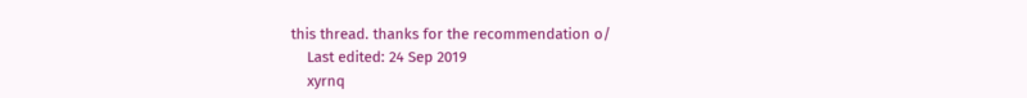this thread. thanks for the recommendation o/
    Last edited: 24 Sep 2019
    xyrnq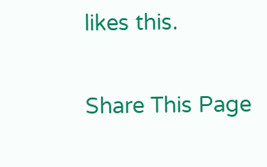likes this.

Share This Page